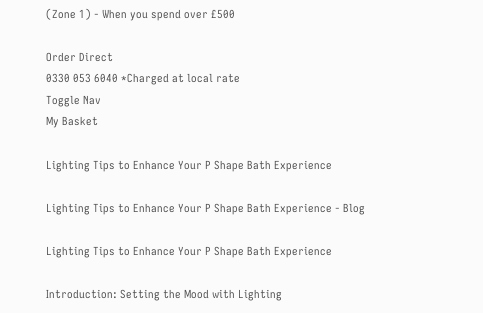(Zone 1) - When you spend over £500

Order Direct
0330 053 6040 *Charged at local rate
Toggle Nav
My Basket

Lighting Tips to Enhance Your P Shape Bath Experience

Lighting Tips to Enhance Your P Shape Bath Experience - Blog

Lighting Tips to Enhance Your P Shape Bath Experience

Introduction: Setting the Mood with Lighting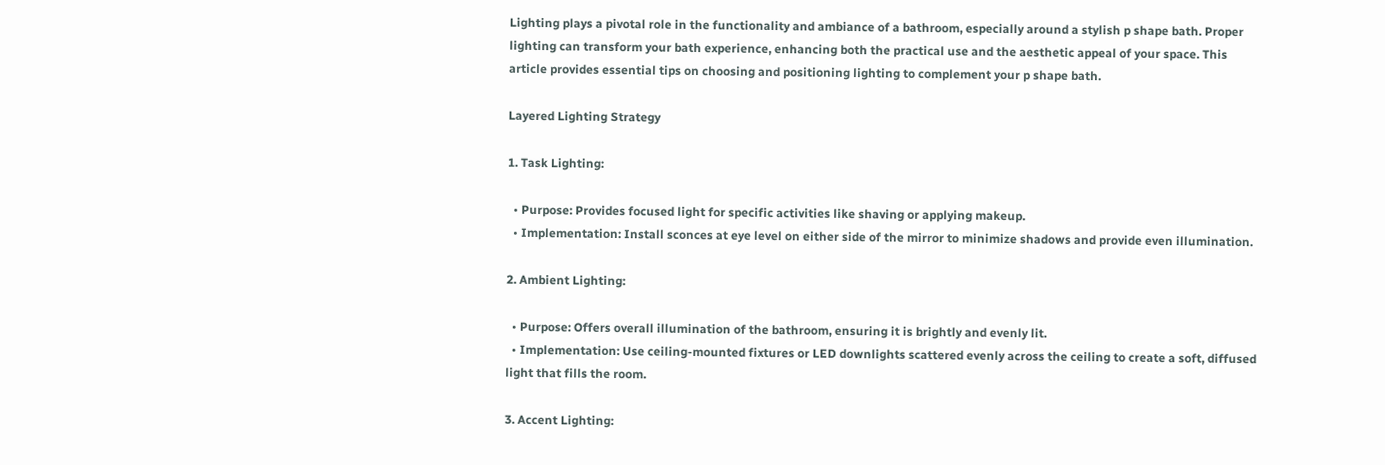Lighting plays a pivotal role in the functionality and ambiance of a bathroom, especially around a stylish p shape bath. Proper lighting can transform your bath experience, enhancing both the practical use and the aesthetic appeal of your space. This article provides essential tips on choosing and positioning lighting to complement your p shape bath.

Layered Lighting Strategy

1. Task Lighting:

  • Purpose: Provides focused light for specific activities like shaving or applying makeup.
  • Implementation: Install sconces at eye level on either side of the mirror to minimize shadows and provide even illumination.

2. Ambient Lighting:

  • Purpose: Offers overall illumination of the bathroom, ensuring it is brightly and evenly lit.
  • Implementation: Use ceiling-mounted fixtures or LED downlights scattered evenly across the ceiling to create a soft, diffused light that fills the room.

3. Accent Lighting: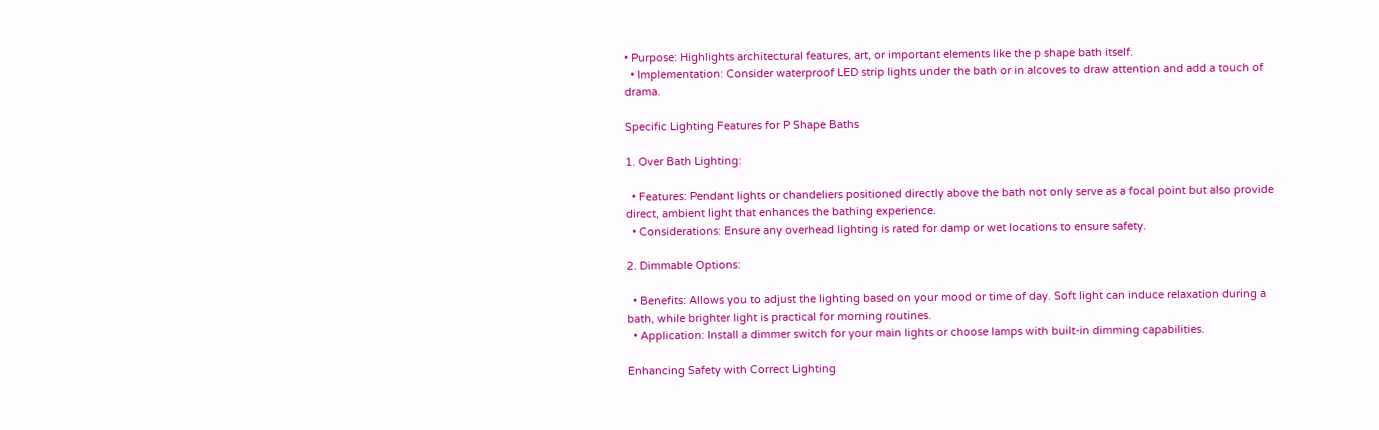• Purpose: Highlights architectural features, art, or important elements like the p shape bath itself.
  • Implementation: Consider waterproof LED strip lights under the bath or in alcoves to draw attention and add a touch of drama.

Specific Lighting Features for P Shape Baths

1. Over Bath Lighting:

  • Features: Pendant lights or chandeliers positioned directly above the bath not only serve as a focal point but also provide direct, ambient light that enhances the bathing experience.
  • Considerations: Ensure any overhead lighting is rated for damp or wet locations to ensure safety.

2. Dimmable Options:

  • Benefits: Allows you to adjust the lighting based on your mood or time of day. Soft light can induce relaxation during a bath, while brighter light is practical for morning routines.
  • Application: Install a dimmer switch for your main lights or choose lamps with built-in dimming capabilities.

Enhancing Safety with Correct Lighting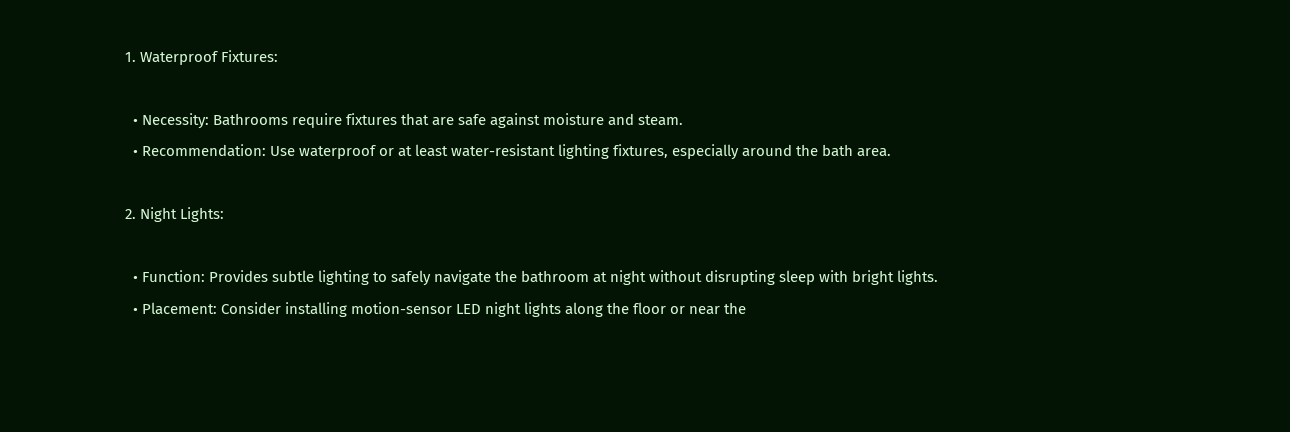1. Waterproof Fixtures:

  • Necessity: Bathrooms require fixtures that are safe against moisture and steam.
  • Recommendation: Use waterproof or at least water-resistant lighting fixtures, especially around the bath area.

2. Night Lights:

  • Function: Provides subtle lighting to safely navigate the bathroom at night without disrupting sleep with bright lights.
  • Placement: Consider installing motion-sensor LED night lights along the floor or near the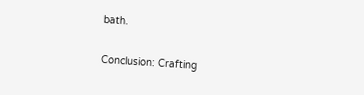bath.

Conclusion: Crafting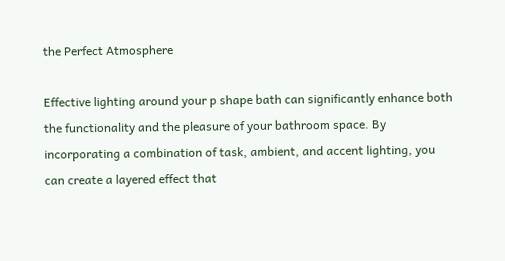the Perfect Atmosphere

Effective lighting around your p shape bath can significantly enhance both the functionality and the pleasure of your bathroom space. By incorporating a combination of task, ambient, and accent lighting, you can create a layered effect that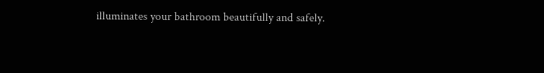illuminates your bathroom beautifully and safely.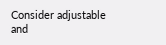Consider adjustable and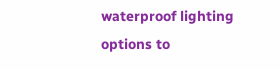waterproof lighting options to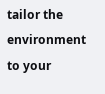tailor the environment to your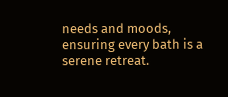needs and moods, ensuring every bath is a serene retreat.